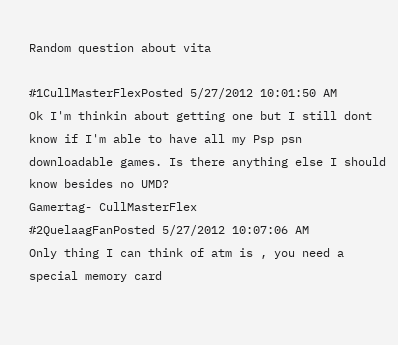Random question about vita

#1CullMasterFlexPosted 5/27/2012 10:01:50 AM
Ok I'm thinkin about getting one but I still dont know if I'm able to have all my Psp psn downloadable games. Is there anything else I should know besides no UMD?
Gamertag- CullMasterFlex
#2QuelaagFanPosted 5/27/2012 10:07:06 AM
Only thing I can think of atm is , you need a special memory card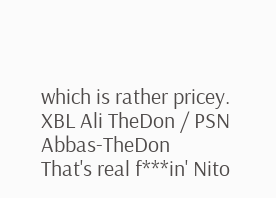which is rather pricey.
XBL Ali TheDon / PSN Abbas-TheDon
That's real f***in' Nito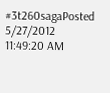#3t260sagaPosted 5/27/2012 11:49:20 AM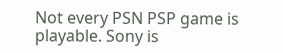Not every PSN PSP game is playable. Sony is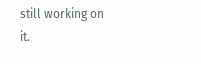still working on it.